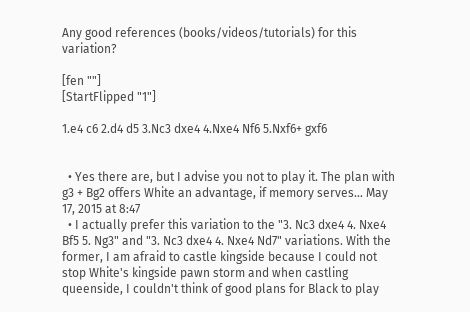Any good references (books/videos/tutorials) for this variation?

[fen ""]
[StartFlipped "1"]

1.e4 c6 2.d4 d5 3.Nc3 dxe4 4.Nxe4 Nf6 5.Nxf6+ gxf6


  • Yes there are, but I advise you not to play it. The plan with g3 + Bg2 offers White an advantage, if memory serves... May 17, 2015 at 8:47
  • I actually prefer this variation to the "3. Nc3 dxe4 4. Nxe4 Bf5 5. Ng3" and "3. Nc3 dxe4 4. Nxe4 Nd7" variations. With the former, I am afraid to castle kingside because I could not stop White's kingside pawn storm and when castling queenside, I couldn't think of good plans for Black to play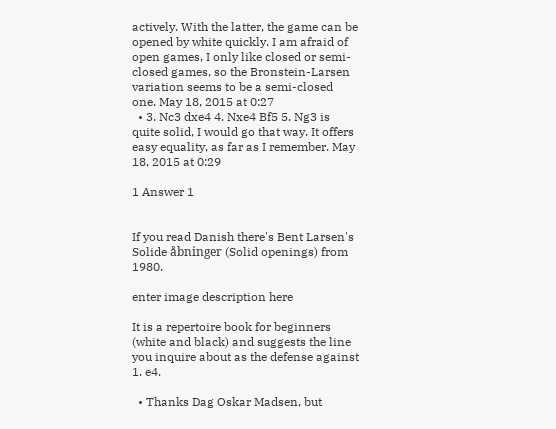actively. With the latter, the game can be opened by white quickly. I am afraid of open games, I only like closed or semi-closed games, so the Bronstein-Larsen variation seems to be a semi-closed one. May 18, 2015 at 0:27
  • 3. Nc3 dxe4 4. Nxe4 Bf5 5. Ng3 is quite solid, I would go that way. It offers easy equality, as far as I remember. May 18, 2015 at 0:29

1 Answer 1


If you read Danish there's Bent Larsen's Solide åbninger (Solid openings) from 1980.

enter image description here

It is a repertoire book for beginners (white and black) and suggests the line you inquire about as the defense against 1. e4.

  • Thanks Dag Oskar Madsen, but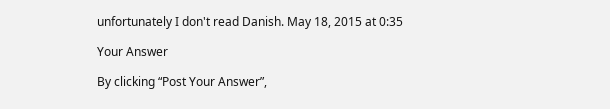unfortunately I don't read Danish. May 18, 2015 at 0:35

Your Answer

By clicking “Post Your Answer”,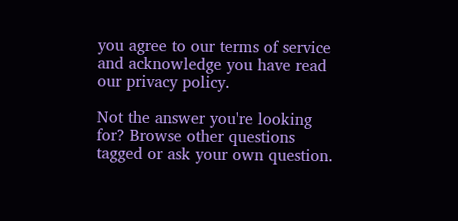you agree to our terms of service and acknowledge you have read our privacy policy.

Not the answer you're looking for? Browse other questions tagged or ask your own question.